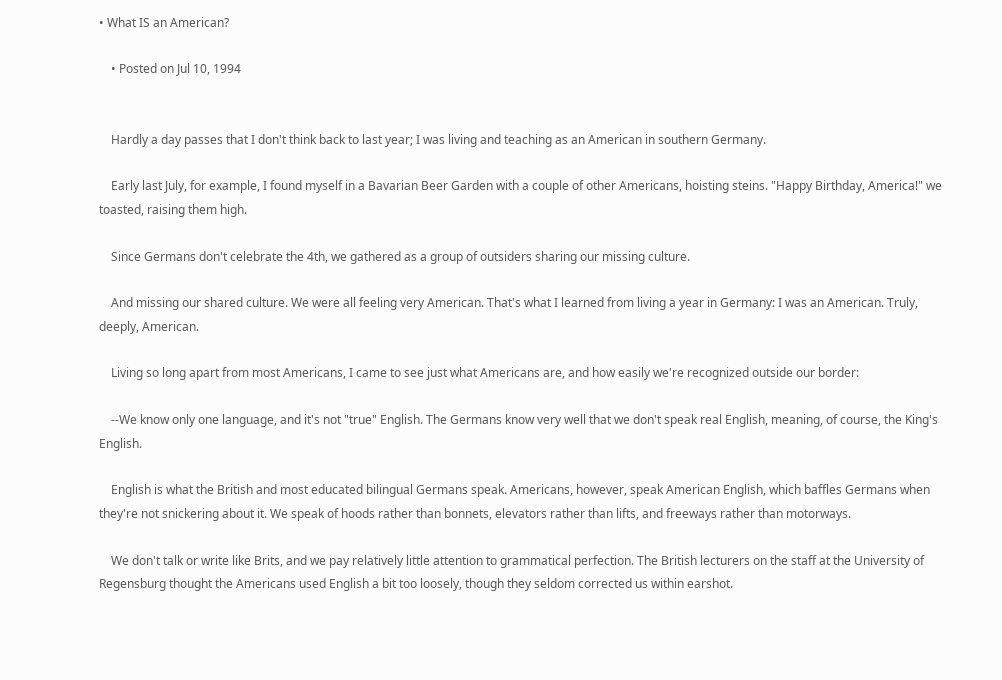• What IS an American?

    • Posted on Jul 10, 1994


    Hardly a day passes that I don't think back to last year; I was living and teaching as an American in southern Germany.

    Early last July, for example, I found myself in a Bavarian Beer Garden with a couple of other Americans, hoisting steins. "Happy Birthday, America!" we toasted, raising them high.

    Since Germans don't celebrate the 4th, we gathered as a group of outsiders sharing our missing culture.

    And missing our shared culture. We were all feeling very American. That's what I learned from living a year in Germany: I was an American. Truly, deeply, American.

    Living so long apart from most Americans, I came to see just what Americans are, and how easily we're recognized outside our border:

    --We know only one language, and it's not "true" English. The Germans know very well that we don't speak real English, meaning, of course, the King's English.

    English is what the British and most educated bilingual Germans speak. Americans, however, speak American English, which baffles Germans when they're not snickering about it. We speak of hoods rather than bonnets, elevators rather than lifts, and freeways rather than motorways.

    We don't talk or write like Brits, and we pay relatively little attention to grammatical perfection. The British lecturers on the staff at the University of Regensburg thought the Americans used English a bit too loosely, though they seldom corrected us within earshot.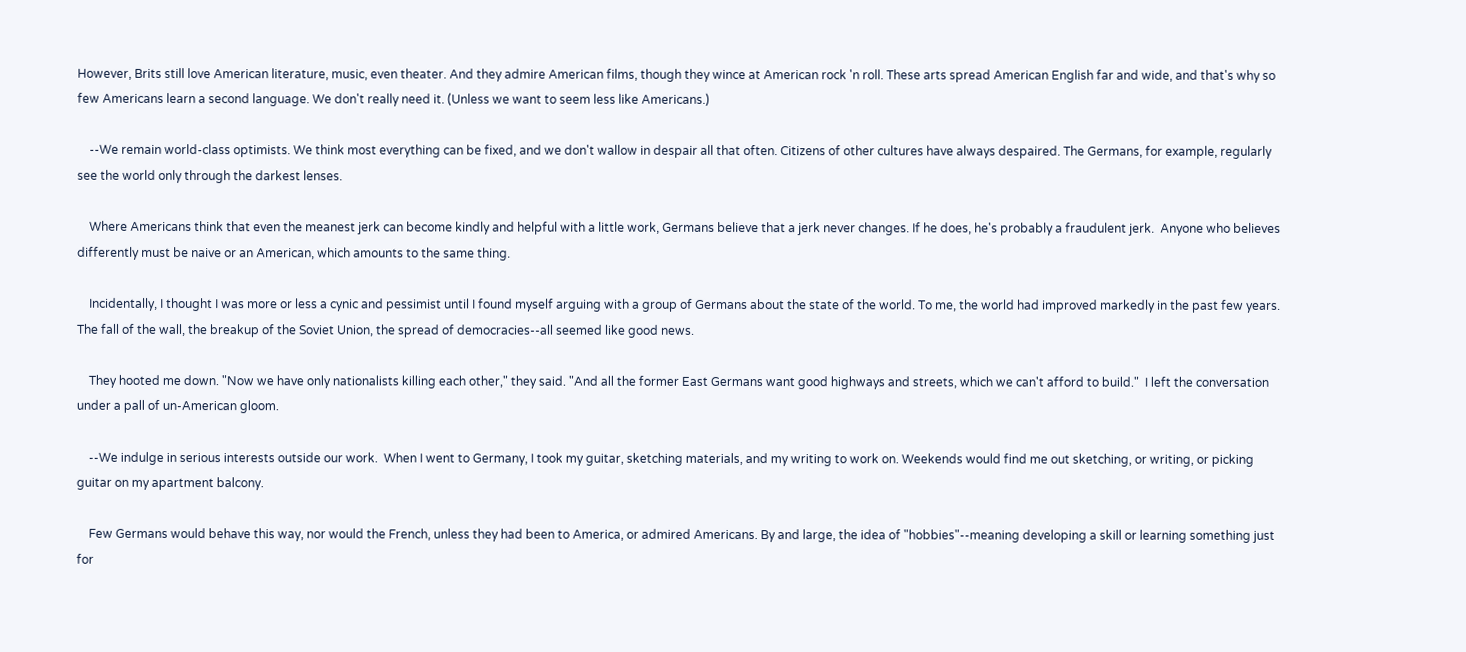However, Brits still love American literature, music, even theater. And they admire American films, though they wince at American rock 'n roll. These arts spread American English far and wide, and that's why so few Americans learn a second language. We don't really need it. (Unless we want to seem less like Americans.)

    --We remain world-class optimists. We think most everything can be fixed, and we don't wallow in despair all that often. Citizens of other cultures have always despaired. The Germans, for example, regularly see the world only through the darkest lenses.

    Where Americans think that even the meanest jerk can become kindly and helpful with a little work, Germans believe that a jerk never changes. If he does, he's probably a fraudulent jerk.  Anyone who believes differently must be naive or an American, which amounts to the same thing.

    Incidentally, I thought I was more or less a cynic and pessimist until I found myself arguing with a group of Germans about the state of the world. To me, the world had improved markedly in the past few years. The fall of the wall, the breakup of the Soviet Union, the spread of democracies--all seemed like good news.

    They hooted me down. "Now we have only nationalists killing each other," they said. "And all the former East Germans want good highways and streets, which we can't afford to build."  I left the conversation under a pall of un-American gloom.

    --We indulge in serious interests outside our work.  When I went to Germany, I took my guitar, sketching materials, and my writing to work on. Weekends would find me out sketching, or writing, or picking guitar on my apartment balcony.

    Few Germans would behave this way, nor would the French, unless they had been to America, or admired Americans. By and large, the idea of "hobbies"--meaning developing a skill or learning something just for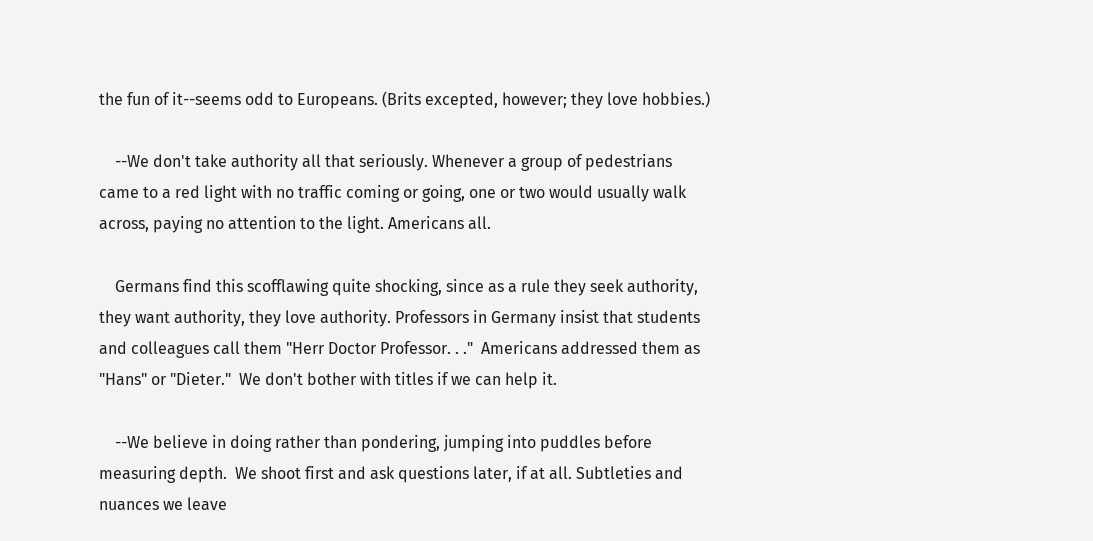the fun of it--seems odd to Europeans. (Brits excepted, however; they love hobbies.)

    --We don't take authority all that seriously. Whenever a group of pedestrians came to a red light with no traffic coming or going, one or two would usually walk across, paying no attention to the light. Americans all.

    Germans find this scofflawing quite shocking, since as a rule they seek authority, they want authority, they love authority. Professors in Germany insist that students and colleagues call them "Herr Doctor Professor. . ."  Americans addressed them as "Hans" or "Dieter."  We don't bother with titles if we can help it.

    --We believe in doing rather than pondering, jumping into puddles before measuring depth.  We shoot first and ask questions later, if at all. Subtleties and nuances we leave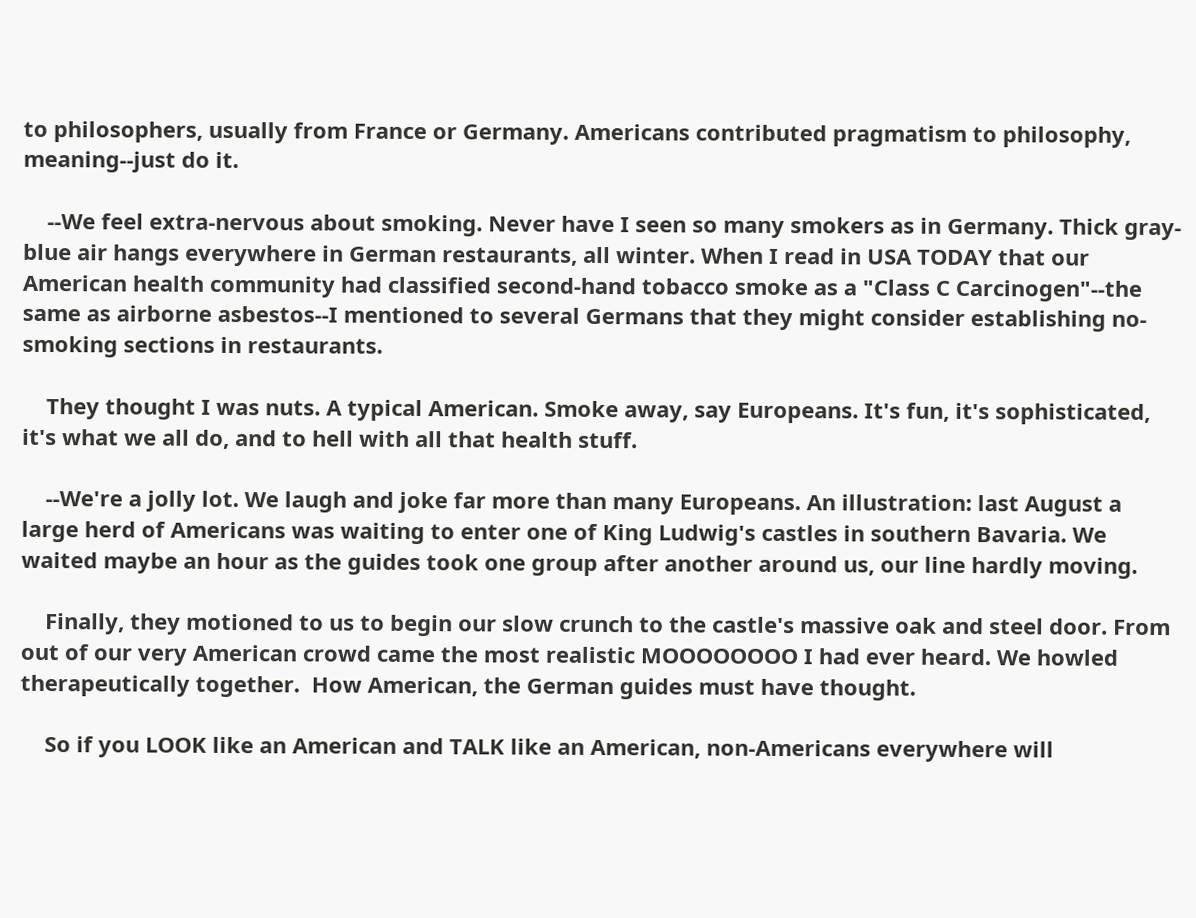to philosophers, usually from France or Germany. Americans contributed pragmatism to philosophy, meaning--just do it.

    --We feel extra-nervous about smoking. Never have I seen so many smokers as in Germany. Thick gray-blue air hangs everywhere in German restaurants, all winter. When I read in USA TODAY that our American health community had classified second-hand tobacco smoke as a "Class C Carcinogen"--the same as airborne asbestos--I mentioned to several Germans that they might consider establishing no-smoking sections in restaurants.

    They thought I was nuts. A typical American. Smoke away, say Europeans. It's fun, it's sophisticated, it's what we all do, and to hell with all that health stuff.

    --We're a jolly lot. We laugh and joke far more than many Europeans. An illustration: last August a large herd of Americans was waiting to enter one of King Ludwig's castles in southern Bavaria. We waited maybe an hour as the guides took one group after another around us, our line hardly moving.

    Finally, they motioned to us to begin our slow crunch to the castle's massive oak and steel door. From out of our very American crowd came the most realistic MOOOOOOOO I had ever heard. We howled therapeutically together.  How American, the German guides must have thought.

    So if you LOOK like an American and TALK like an American, non-Americans everywhere will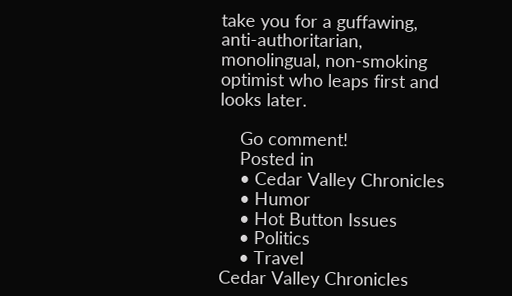take you for a guffawing, anti-authoritarian, monolingual, non-smoking optimist who leaps first and looks later.

    Go comment!
    Posted in
    • Cedar Valley Chronicles
    • Humor
    • Hot Button Issues
    • Politics
    • Travel
Cedar Valley Chronicles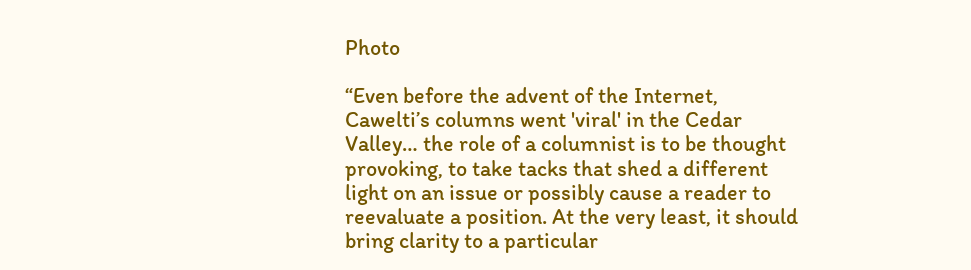Photo

“Even before the advent of the Internet, Cawelti’s columns went 'viral' in the Cedar Valley… the role of a columnist is to be thought provoking, to take tacks that shed a different light on an issue or possibly cause a reader to reevaluate a position. At the very least, it should bring clarity to a particular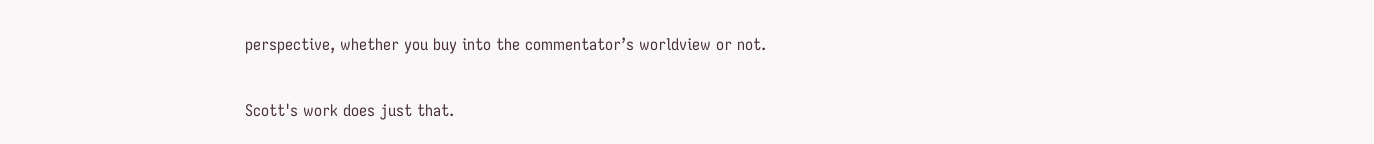perspective, whether you buy into the commentator’s worldview or not.

Scott's work does just that.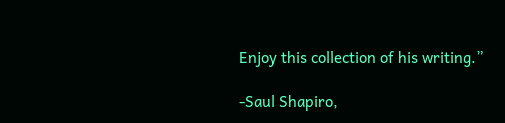Enjoy this collection of his writing.”

-Saul Shapiro,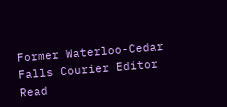Former Waterloo-Cedar Falls Courier Editor
Read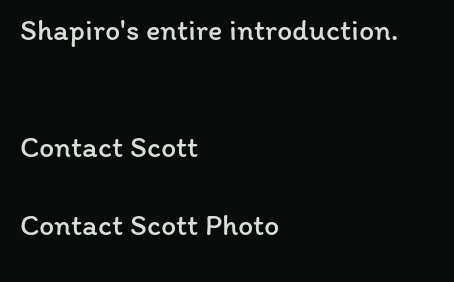Shapiro's entire introduction.


Contact Scott

Contact Scott Photo